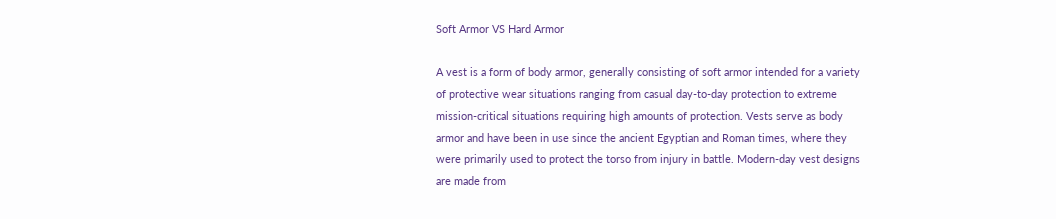Soft Armor VS Hard Armor

A vest is a form of body armor, generally consisting of soft armor intended for a variety of protective wear situations ranging from casual day-to-day protection to extreme mission-critical situations requiring high amounts of protection. Vests serve as body armor and have been in use since the ancient Egyptian and Roman times, where they were primarily used to protect the torso from injury in battle. Modern-day vest designs are made from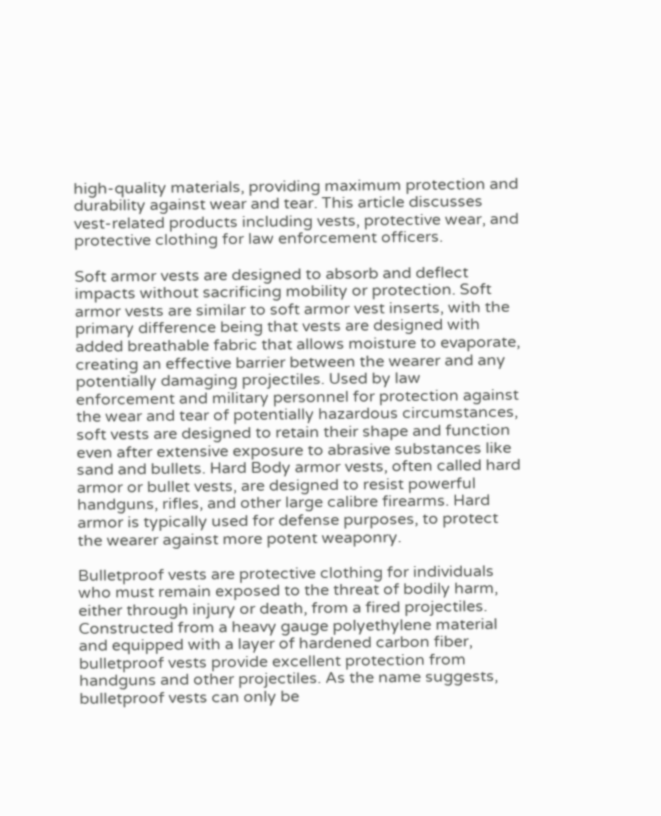high-quality materials, providing maximum protection and durability against wear and tear. This article discusses vest-related products including vests, protective wear, and protective clothing for law enforcement officers.

Soft armor vests are designed to absorb and deflect impacts without sacrificing mobility or protection. Soft armor vests are similar to soft armor vest inserts, with the primary difference being that vests are designed with added breathable fabric that allows moisture to evaporate, creating an effective barrier between the wearer and any potentially damaging projectiles. Used by law enforcement and military personnel for protection against the wear and tear of potentially hazardous circumstances, soft vests are designed to retain their shape and function even after extensive exposure to abrasive substances like sand and bullets. Hard Body armor vests, often called hard armor or bullet vests, are designed to resist powerful handguns, rifles, and other large calibre firearms. Hard armor is typically used for defense purposes, to protect the wearer against more potent weaponry.

Bulletproof vests are protective clothing for individuals who must remain exposed to the threat of bodily harm, either through injury or death, from a fired projectiles. Constructed from a heavy gauge polyethylene material and equipped with a layer of hardened carbon fiber, bulletproof vests provide excellent protection from handguns and other projectiles. As the name suggests, bulletproof vests can only be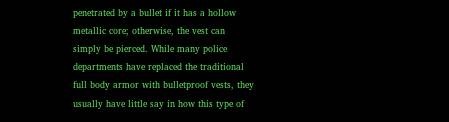penetrated by a bullet if it has a hollow metallic core; otherwise, the vest can simply be pierced. While many police departments have replaced the traditional full body armor with bulletproof vests, they usually have little say in how this type of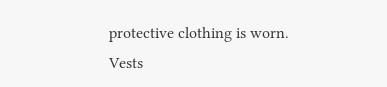protective clothing is worn. Vests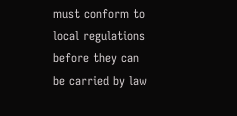must conform to local regulations before they can be carried by law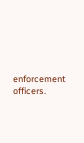enforcement officers.